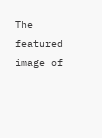The featured image of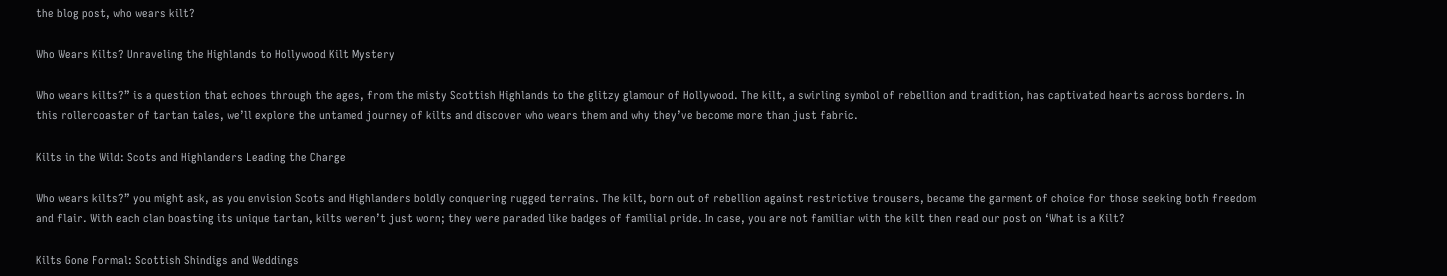the blog post, who wears kilt?

Who Wears Kilts? Unraveling the Highlands to Hollywood Kilt Mystery

Who wears kilts?” is a question that echoes through the ages, from the misty Scottish Highlands to the glitzy glamour of Hollywood. The kilt, a swirling symbol of rebellion and tradition, has captivated hearts across borders. In this rollercoaster of tartan tales, we’ll explore the untamed journey of kilts and discover who wears them and why they’ve become more than just fabric.

Kilts in the Wild: Scots and Highlanders Leading the Charge

Who wears kilts?” you might ask, as you envision Scots and Highlanders boldly conquering rugged terrains. The kilt, born out of rebellion against restrictive trousers, became the garment of choice for those seeking both freedom and flair. With each clan boasting its unique tartan, kilts weren’t just worn; they were paraded like badges of familial pride. In case, you are not familiar with the kilt then read our post on ‘What is a Kilt?

Kilts Gone Formal: Scottish Shindigs and Weddings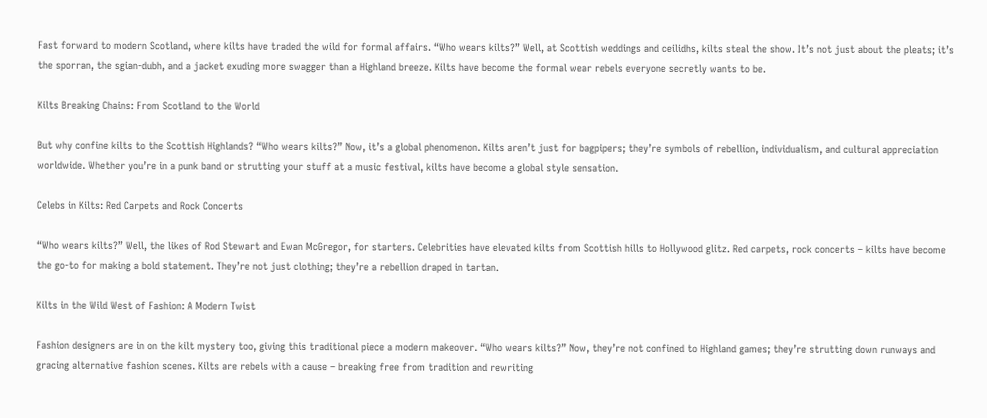Fast forward to modern Scotland, where kilts have traded the wild for formal affairs. “Who wears kilts?” Well, at Scottish weddings and ceilidhs, kilts steal the show. It’s not just about the pleats; it’s the sporran, the sgian-dubh, and a jacket exuding more swagger than a Highland breeze. Kilts have become the formal wear rebels everyone secretly wants to be.

Kilts Breaking Chains: From Scotland to the World

But why confine kilts to the Scottish Highlands? “Who wears kilts?” Now, it’s a global phenomenon. Kilts aren’t just for bagpipers; they’re symbols of rebellion, individualism, and cultural appreciation worldwide. Whether you’re in a punk band or strutting your stuff at a music festival, kilts have become a global style sensation.

Celebs in Kilts: Red Carpets and Rock Concerts

“Who wears kilts?” Well, the likes of Rod Stewart and Ewan McGregor, for starters. Celebrities have elevated kilts from Scottish hills to Hollywood glitz. Red carpets, rock concerts – kilts have become the go-to for making a bold statement. They’re not just clothing; they’re a rebellion draped in tartan.

Kilts in the Wild West of Fashion: A Modern Twist

Fashion designers are in on the kilt mystery too, giving this traditional piece a modern makeover. “Who wears kilts?” Now, they’re not confined to Highland games; they’re strutting down runways and gracing alternative fashion scenes. Kilts are rebels with a cause – breaking free from tradition and rewriting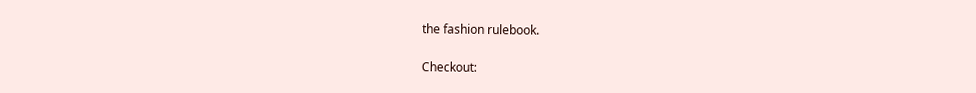the fashion rulebook.

Checkout: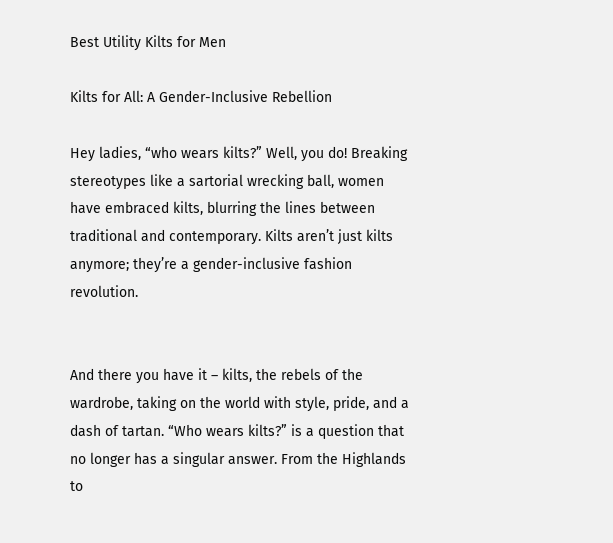Best Utility Kilts for Men

Kilts for All: A Gender-Inclusive Rebellion

Hey ladies, “who wears kilts?” Well, you do! Breaking stereotypes like a sartorial wrecking ball, women have embraced kilts, blurring the lines between traditional and contemporary. Kilts aren’t just kilts anymore; they’re a gender-inclusive fashion revolution.


And there you have it – kilts, the rebels of the wardrobe, taking on the world with style, pride, and a dash of tartan. “Who wears kilts?” is a question that no longer has a singular answer. From the Highlands to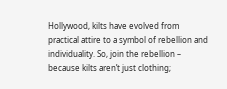Hollywood, kilts have evolved from practical attire to a symbol of rebellion and individuality. So, join the rebellion – because kilts aren’t just clothing;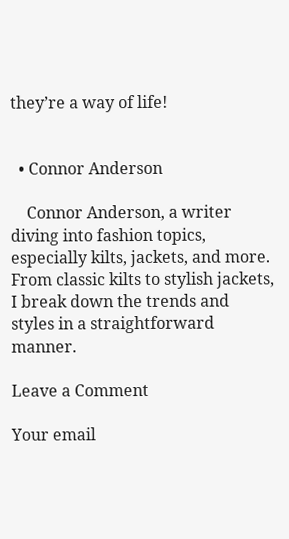they’re a way of life!


  • Connor Anderson

    Connor Anderson, a writer diving into fashion topics, especially kilts, jackets, and more. From classic kilts to stylish jackets, I break down the trends and styles in a straightforward manner.

Leave a Comment

Your email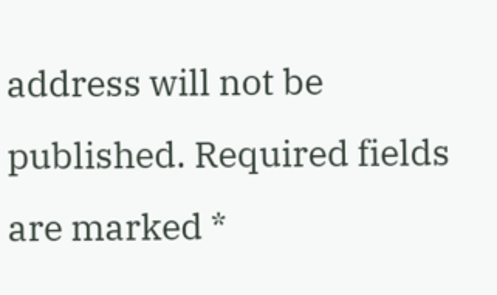address will not be published. Required fields are marked *